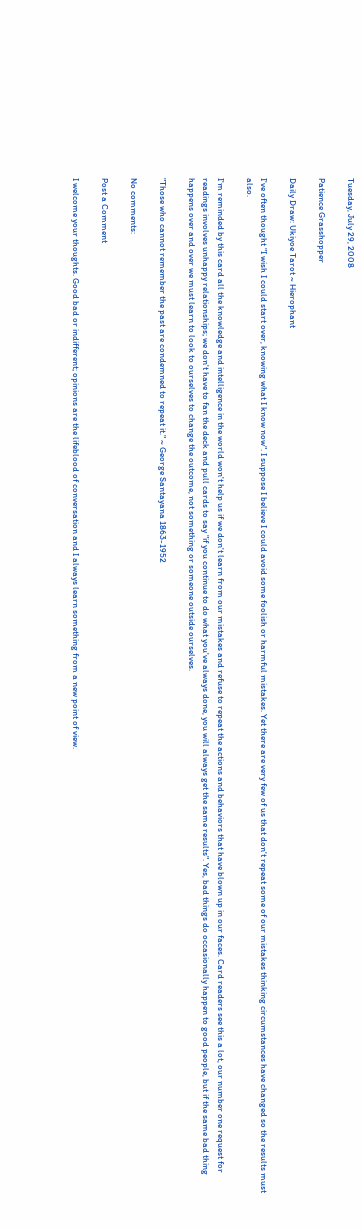Tuesday, July 29, 2008

Patience Grasshopper

Daily Draw: Ukiyoe Tarot ~ Hierophant

I've often thought "I wish I could start over, knowing what I know now". I suppose I believe I could avoid some foolish or harmful mistakes. Yet there are very few of us that don't repeat some of our mistakes thinking circumstances have changed so the results must also.

I'm reminded by this card all the knowledge and intelligence in the world won't help us if we don't learn from our mistakes and refuse to repeat the actions and behaviors that have blown up in our faces. Card readers see this a lot, our number one request for readings involves unhappy relationships; we don't have to fan the deck and pull cards to say "if you continue to do what you've always done, you will always get the same results". Yes, bad things do occasionally happen to good people, but if the same bad thing happens over and over we must learn to look to ourselves to change the outcome, not something or someone outside ourselves.

"Those who cannot remember the past are condemned to repeat it." ~ George Santayana 1863-1952

No comments:

Post a Comment

I welcome your thoughts. Good bad or indifferent; opinions are the lifeblood of conversation and I always learn something from a new point of view.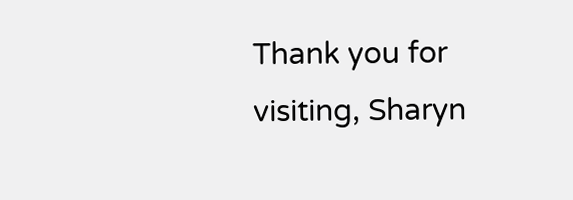Thank you for visiting, Sharyn